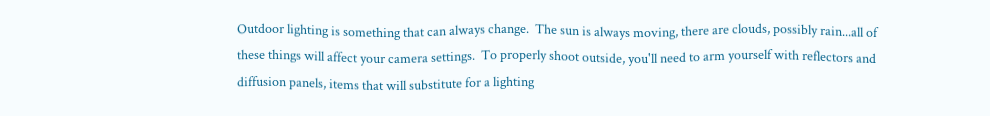Outdoor lighting is something that can always change.  The sun is always moving, there are clouds, possibly rain...all of these things will affect your camera settings.  To properly shoot outside, you'll need to arm yourself with reflectors and diffusion panels, items that will substitute for a lighting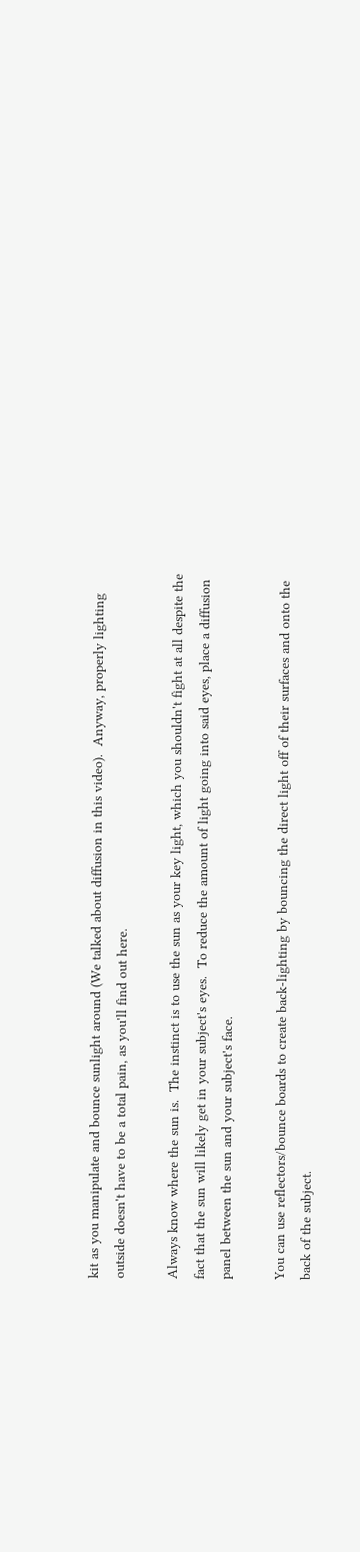kit as you manipulate and bounce sunlight around (We talked about diffusion in this video).  Anyway, properly lighting outside doesn't have to be a total pain, as you'll find out here.

Always know where the sun is.  The instinct is to use the sun as your key light, which you shouldn't fight at all despite the fact that the sun will likely get in your subject's eyes.  To reduce the amount of light going into said eyes, place a diffusion panel between the sun and your subject's face.

You can use reflectors/bounce boards to create back-lighting by bouncing the direct light off of their surfaces and onto the back of the subject.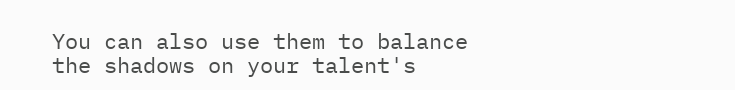You can also use them to balance the shadows on your talent's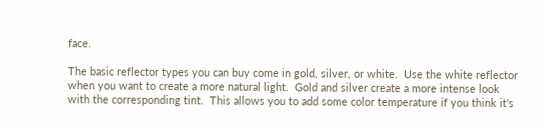face.

The basic reflector types you can buy come in gold, silver, or white.  Use the white reflector when you want to create a more natural light.  Gold and silver create a more intense look with the corresponding tint.  This allows you to add some color temperature if you think it's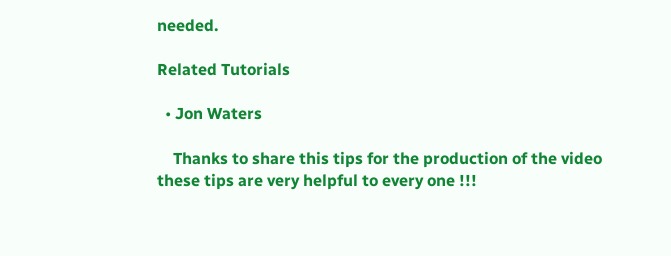needed.

Related Tutorials

  • Jon Waters

    Thanks to share this tips for the production of the video these tips are very helpful to every one !!!